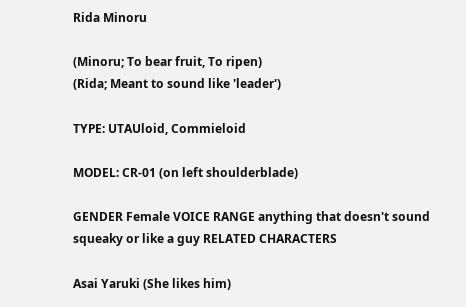Rida Minoru

(Minoru; To bear fruit, To ripen)
(Rida; Meant to sound like 'leader')

TYPE: UTAUloid, Commieloid

MODEL: CR-01 (on left shoulderblade)

GENDER Female VOICE RANGE anything that doesn't sound squeaky or like a guy RELATED CHARACTERS

Asai Yaruki (She likes him)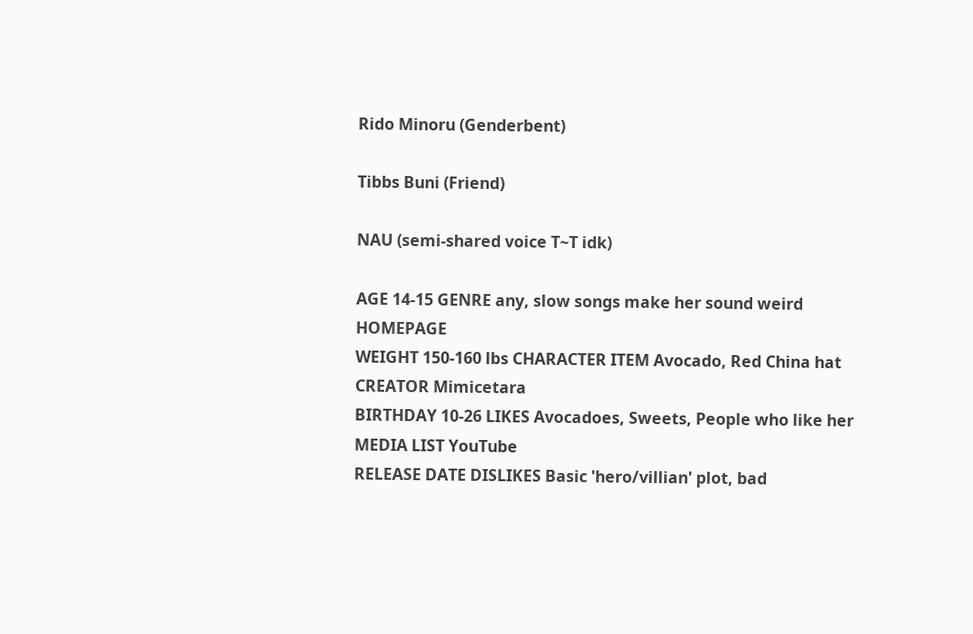Rido Minoru (Genderbent)

Tibbs Buni (Friend)

NAU (semi-shared voice T~T idk)

AGE 14-15 GENRE any, slow songs make her sound weird HOMEPAGE
WEIGHT 150-160 lbs CHARACTER ITEM Avocado, Red China hat CREATOR Mimicetara
BIRTHDAY 10-26 LIKES Avocadoes, Sweets, People who like her MEDIA LIST YouTube
RELEASE DATE DISLIKES Basic 'hero/villian' plot, bad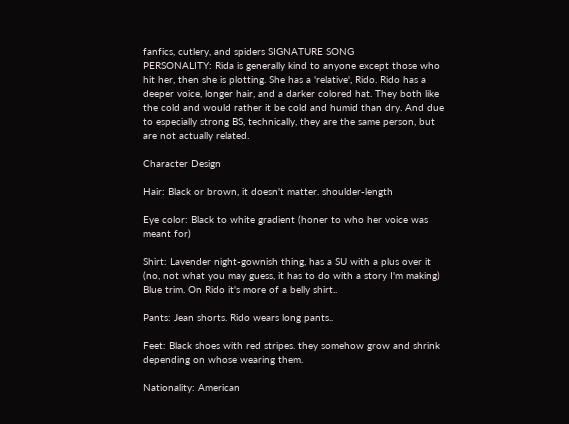fanfics, cutlery, and spiders SIGNATURE SONG
PERSONALITY: Rida is generally kind to anyone except those who hit her, then she is plotting. She has a 'relative', Rido. Rido has a deeper voice, longer hair, and a darker colored hat. They both like the cold and would rather it be cold and humid than dry. And due to especially strong BS, technically, they are the same person, but are not actually related.

Character Design

Hair: Black or brown, it doesn't matter. shoulder-length

Eye color: Black to white gradient (honer to who her voice was meant for)

Shirt: Lavender night-gownish thing, has a SU with a plus over it (no, not what you may guess, it has to do with a story I'm making) Blue trim. On Rido it's more of a belly shirt..

Pants: Jean shorts. Rido wears long pants..

Feet: Black shoes with red stripes. they somehow grow and shrink depending on whose wearing them.

Nationality: American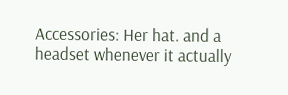Accessories: Her hat. and a headset whenever it actually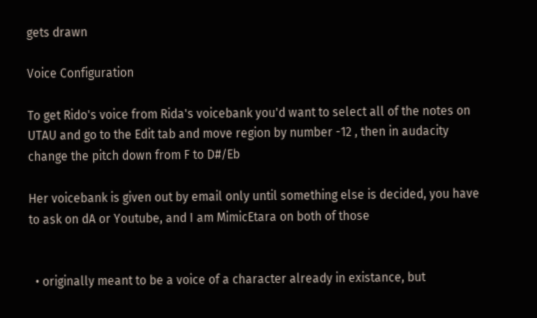gets drawn

Voice Configuration

To get Rido's voice from Rida's voicebank you'd want to select all of the notes on UTAU and go to the Edit tab and move region by number -12 , then in audacity change the pitch down from F to D#/Eb

Her voicebank is given out by email only until something else is decided, you have to ask on dA or Youtube, and I am MimicEtara on both of those


  • originally meant to be a voice of a character already in existance, but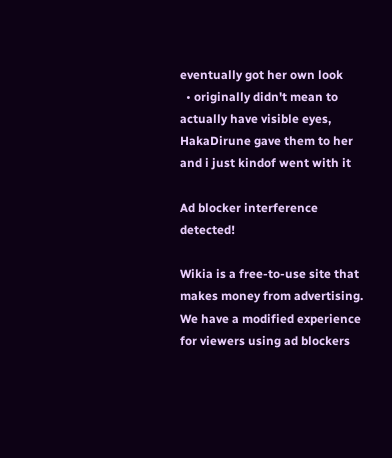eventually got her own look
  • originally didn't mean to actually have visible eyes, HakaDirune gave them to her and i just kindof went with it

Ad blocker interference detected!

Wikia is a free-to-use site that makes money from advertising. We have a modified experience for viewers using ad blockers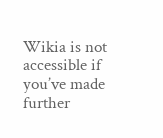Wikia is not accessible if you’ve made further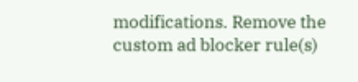modifications. Remove the custom ad blocker rule(s)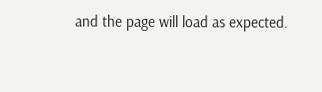and the page will load as expected.